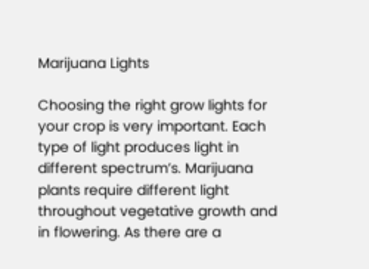Marijuana Lights

Choosing the right grow lights for your crop is very important. Each type of light produces light in different spectrum’s. Marijuana plants require different light throughout vegetative growth and in flowering. As there are a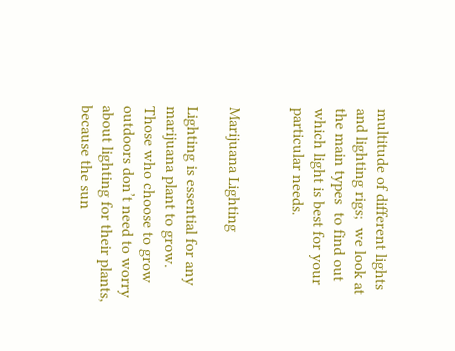multitude of different lights and lighting rigs;  we look at the main types  to find out which light is best for your particular needs.


Marijuana Lighting

Lighting is essential for any marijuana plant to grow. Those who choose to grow outdoors don’t need to worry about lighting for their plants, because the sun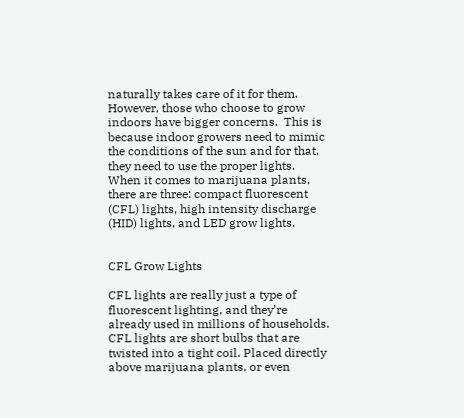naturally takes care of it for them. However, those who choose to grow indoors have bigger concerns.  This is because indoor growers need to mimic the conditions of the sun and for that, they need to use the proper lights. When it comes to marijuana plants, there are three: compact fluorescent (CFL) lights, high intensity discharge (HID) lights, and LED grow lights.


CFL Grow Lights

CFL lights are really just a type of fluorescent lighting, and they’re already used in millions of households. CFL lights are short bulbs that are twisted into a tight coil. Placed directly above marijuana plants, or even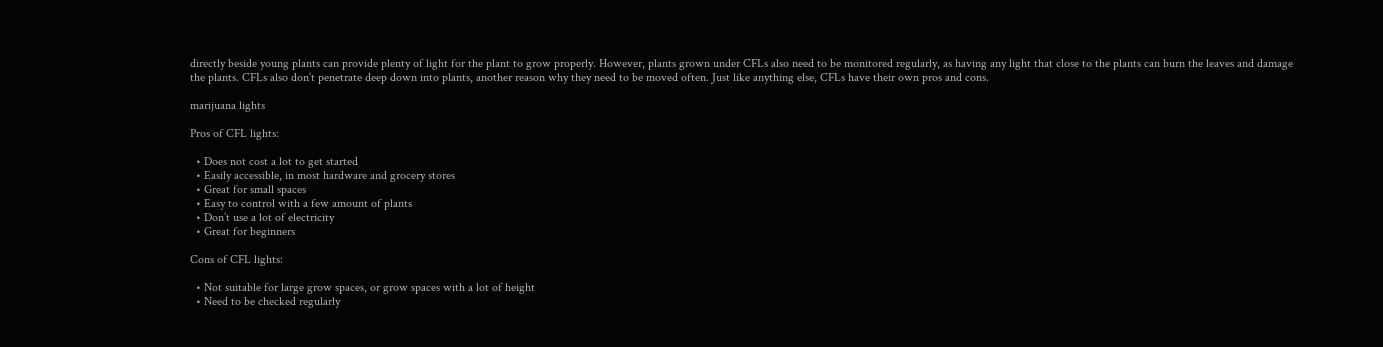directly beside young plants can provide plenty of light for the plant to grow properly. However, plants grown under CFLs also need to be monitored regularly, as having any light that close to the plants can burn the leaves and damage the plants. CFLs also don’t penetrate deep down into plants, another reason why they need to be moved often. Just like anything else, CFLs have their own pros and cons.

marijuana lights

Pros of CFL lights:

  • Does not cost a lot to get started
  • Easily accessible, in most hardware and grocery stores
  • Great for small spaces
  • Easy to control with a few amount of plants
  • Don’t use a lot of electricity
  • Great for beginners

Cons of CFL lights:

  • Not suitable for large grow spaces, or grow spaces with a lot of height
  • Need to be checked regularly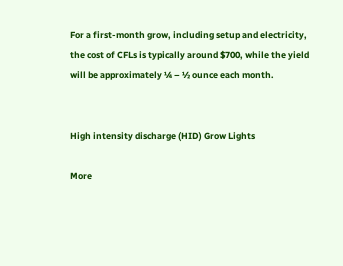For a first-month grow, including setup and electricity, the cost of CFLs is typically around $700, while the yield will be approximately ¼ – ½ ounce each month.


High intensity discharge (HID) Grow Lights

More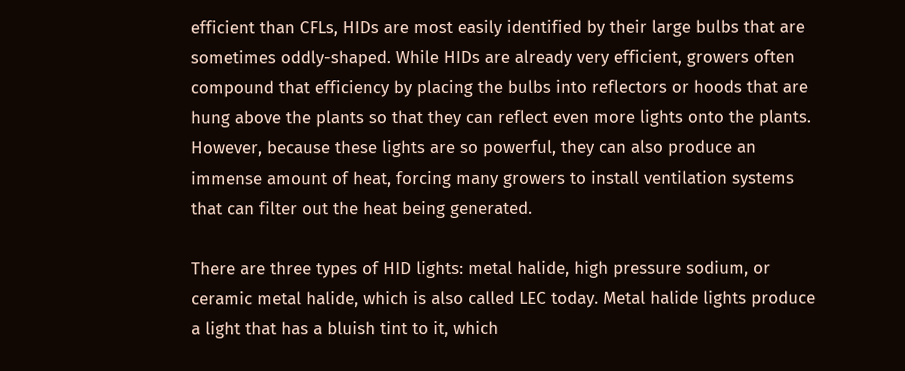efficient than CFLs, HIDs are most easily identified by their large bulbs that are sometimes oddly-shaped. While HIDs are already very efficient, growers often compound that efficiency by placing the bulbs into reflectors or hoods that are hung above the plants so that they can reflect even more lights onto the plants. However, because these lights are so powerful, they can also produce an immense amount of heat, forcing many growers to install ventilation systems that can filter out the heat being generated.

There are three types of HID lights: metal halide, high pressure sodium, or ceramic metal halide, which is also called LEC today. Metal halide lights produce a light that has a bluish tint to it, which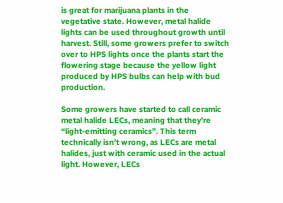is great for marijuana plants in the vegetative state. However, metal halide lights can be used throughout growth until harvest. Still, some growers prefer to switch over to HPS lights once the plants start the flowering stage because the yellow light produced by HPS bulbs can help with bud production.

Some growers have started to call ceramic metal halide LECs, meaning that they’re “light-emitting ceramics”. This term technically isn’t wrong, as LECs are metal halides, just with ceramic used in the actual light. However, LECs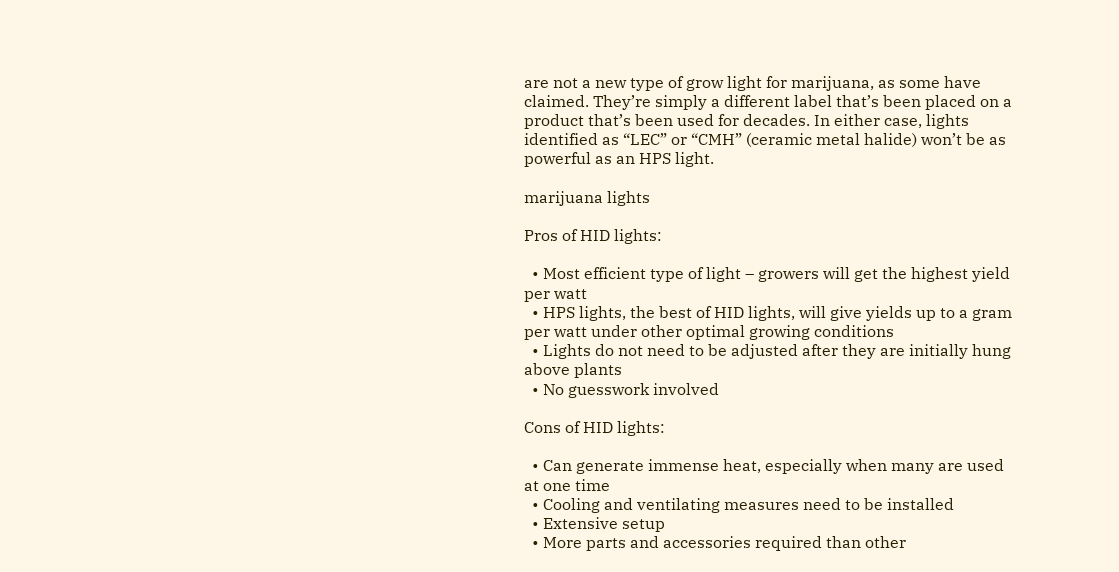are not a new type of grow light for marijuana, as some have claimed. They’re simply a different label that’s been placed on a product that’s been used for decades. In either case, lights identified as “LEC” or “CMH” (ceramic metal halide) won’t be as powerful as an HPS light.

marijuana lights

Pros of HID lights:

  • Most efficient type of light – growers will get the highest yield per watt
  • HPS lights, the best of HID lights, will give yields up to a gram per watt under other optimal growing conditions
  • Lights do not need to be adjusted after they are initially hung above plants
  • No guesswork involved

Cons of HID lights:

  • Can generate immense heat, especially when many are used at one time
  • Cooling and ventilating measures need to be installed
  • Extensive setup
  • More parts and accessories required than other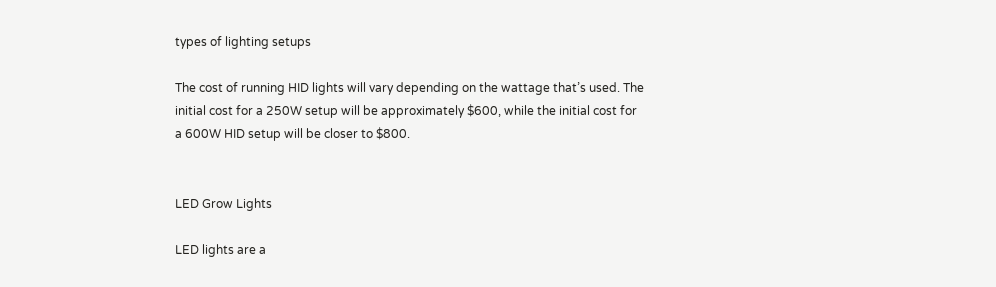types of lighting setups

The cost of running HID lights will vary depending on the wattage that’s used. The initial cost for a 250W setup will be approximately $600, while the initial cost for a 600W HID setup will be closer to $800.


LED Grow Lights

LED lights are a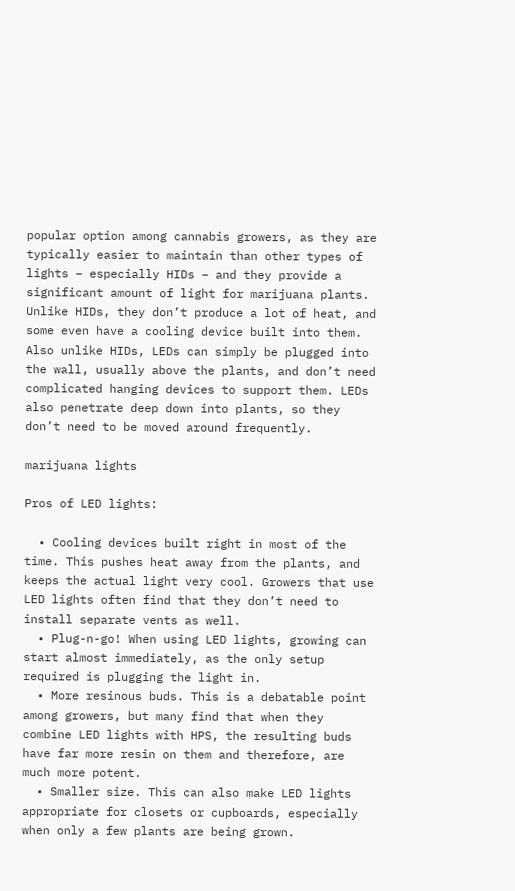popular option among cannabis growers, as they are typically easier to maintain than other types of lights – especially HIDs – and they provide a significant amount of light for marijuana plants. Unlike HIDs, they don’t produce a lot of heat, and some even have a cooling device built into them. Also unlike HIDs, LEDs can simply be plugged into the wall, usually above the plants, and don’t need complicated hanging devices to support them. LEDs also penetrate deep down into plants, so they don’t need to be moved around frequently.

marijuana lights

Pros of LED lights:

  • Cooling devices built right in most of the time. This pushes heat away from the plants, and keeps the actual light very cool. Growers that use LED lights often find that they don’t need to install separate vents as well.
  • Plug-n-go! When using LED lights, growing can start almost immediately, as the only setup required is plugging the light in.
  • More resinous buds. This is a debatable point among growers, but many find that when they combine LED lights with HPS, the resulting buds have far more resin on them and therefore, are much more potent.
  • Smaller size. This can also make LED lights appropriate for closets or cupboards, especially when only a few plants are being grown.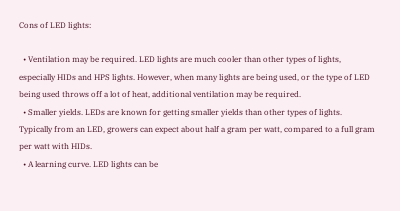Cons of LED lights:

  • Ventilation may be required. LED lights are much cooler than other types of lights, especially HIDs and HPS lights. However, when many lights are being used, or the type of LED being used throws off a lot of heat, additional ventilation may be required.
  • Smaller yields. LEDs are known for getting smaller yields than other types of lights. Typically from an LED, growers can expect about half a gram per watt, compared to a full gram per watt with HIDs.
  • A learning curve. LED lights can be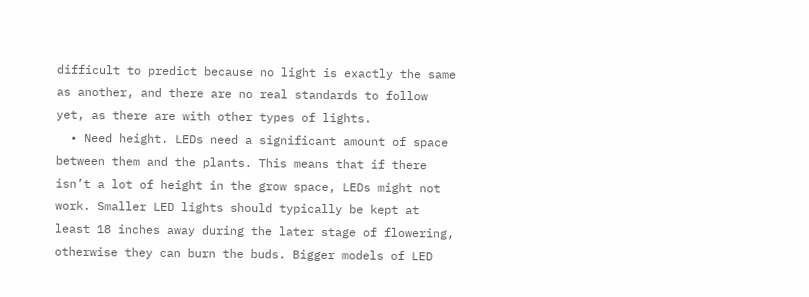difficult to predict because no light is exactly the same as another, and there are no real standards to follow yet, as there are with other types of lights.
  • Need height. LEDs need a significant amount of space between them and the plants. This means that if there isn’t a lot of height in the grow space, LEDs might not work. Smaller LED lights should typically be kept at least 18 inches away during the later stage of flowering, otherwise they can burn the buds. Bigger models of LED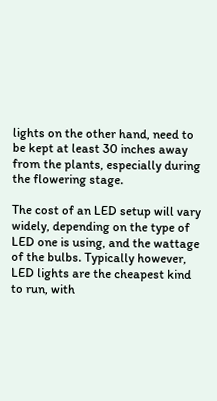lights on the other hand, need to be kept at least 30 inches away from the plants, especially during the flowering stage.

The cost of an LED setup will vary widely, depending on the type of LED one is using, and the wattage of the bulbs. Typically however, LED lights are the cheapest kind to run, with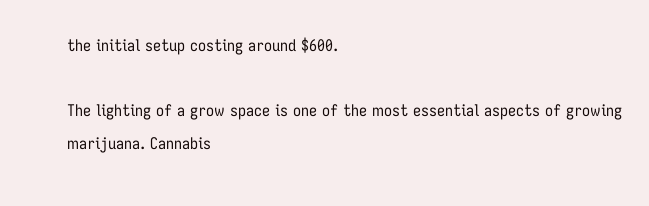the initial setup costing around $600.

The lighting of a grow space is one of the most essential aspects of growing marijuana. Cannabis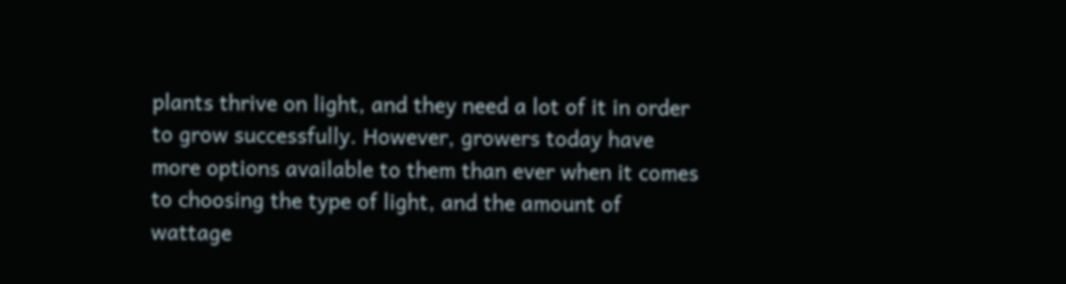plants thrive on light, and they need a lot of it in order to grow successfully. However, growers today have more options available to them than ever when it comes to choosing the type of light, and the amount of wattage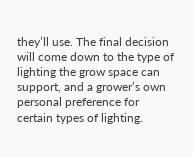they’ll use. The final decision will come down to the type of lighting the grow space can support, and a grower’s own personal preference for certain types of lighting.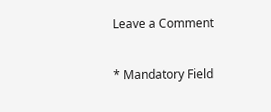Leave a Comment

* Mandatory Field